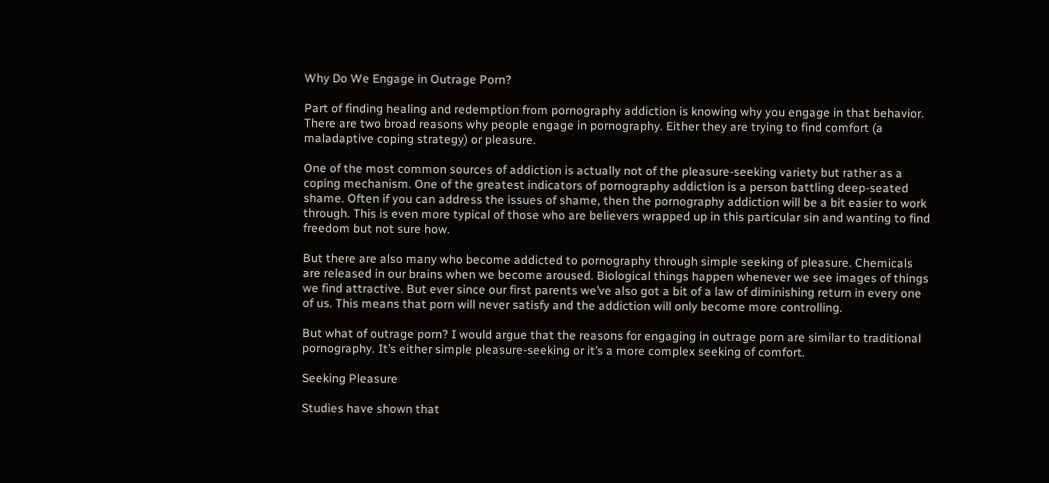Why Do We Engage in Outrage Porn?

Part of finding healing and redemption from pornography addiction is knowing why you engage in that behavior. There are two broad reasons why people engage in pornography. Either they are trying to find comfort (a maladaptive coping strategy) or pleasure.

One of the most common sources of addiction is actually not of the pleasure-seeking variety but rather as a coping mechanism. One of the greatest indicators of pornography addiction is a person battling deep-seated shame. Often if you can address the issues of shame, then the pornography addiction will be a bit easier to work through. This is even more typical of those who are believers wrapped up in this particular sin and wanting to find freedom but not sure how.

But there are also many who become addicted to pornography through simple seeking of pleasure. Chemicals are released in our brains when we become aroused. Biological things happen whenever we see images of things we find attractive. But ever since our first parents we’ve also got a bit of a law of diminishing return in every one of us. This means that porn will never satisfy and the addiction will only become more controlling.

But what of outrage porn? I would argue that the reasons for engaging in outrage porn are similar to traditional pornography. It’s either simple pleasure-seeking or it’s a more complex seeking of comfort.

Seeking Pleasure

Studies have shown that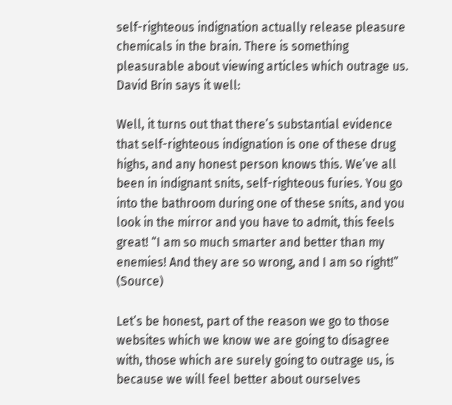self-righteous indignation actually release pleasure chemicals in the brain. There is something pleasurable about viewing articles which outrage us. David Brin says it well:

Well, it turns out that there’s substantial evidence that self-righteous indignation is one of these drug highs, and any honest person knows this. We’ve all been in indignant snits, self-righteous furies. You go into the bathroom during one of these snits, and you look in the mirror and you have to admit, this feels great! “I am so much smarter and better than my enemies! And they are so wrong, and I am so right!” (Source)

Let’s be honest, part of the reason we go to those websites which we know we are going to disagree with, those which are surely going to outrage us, is because we will feel better about ourselves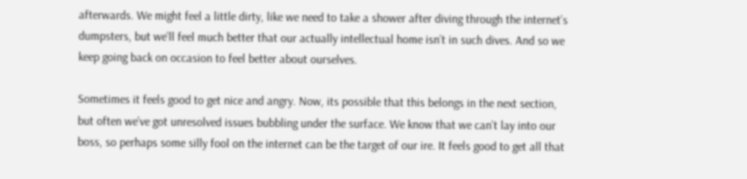afterwards. We might feel a little dirty, like we need to take a shower after diving through the internet’s dumpsters, but we’ll feel much better that our actually intellectual home isn’t in such dives. And so we keep going back on occasion to feel better about ourselves.

Sometimes it feels good to get nice and angry. Now, its possible that this belongs in the next section, but often we’ve got unresolved issues bubbling under the surface. We know that we can’t lay into our boss, so perhaps some silly fool on the internet can be the target of our ire. It feels good to get all that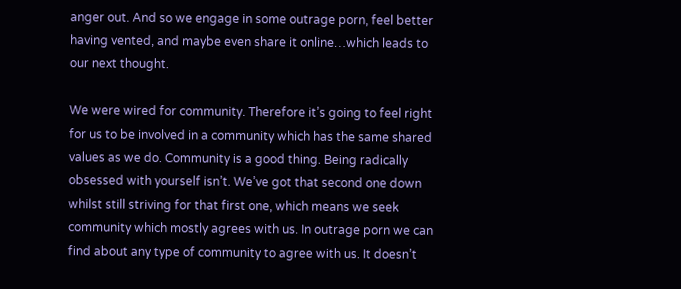anger out. And so we engage in some outrage porn, feel better having vented, and maybe even share it online…which leads to our next thought.

We were wired for community. Therefore it’s going to feel right for us to be involved in a community which has the same shared values as we do. Community is a good thing. Being radically obsessed with yourself isn’t. We’ve got that second one down whilst still striving for that first one, which means we seek community which mostly agrees with us. In outrage porn we can find about any type of community to agree with us. It doesn’t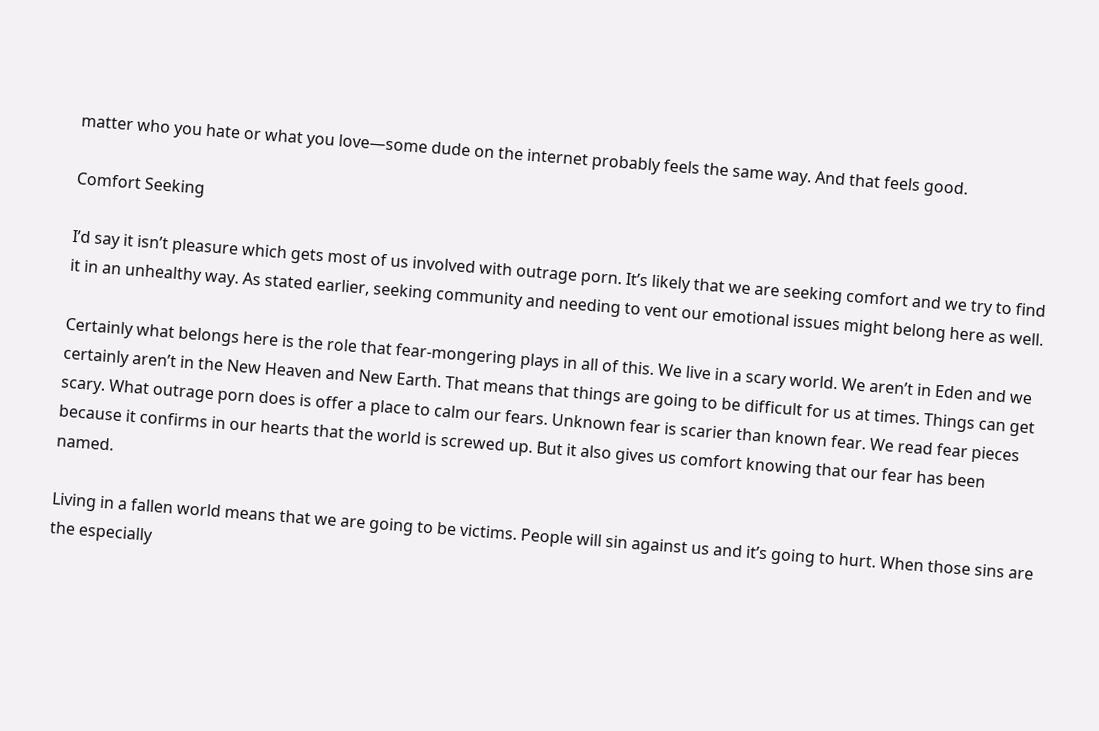matter who you hate or what you love—some dude on the internet probably feels the same way. And that feels good.

Comfort Seeking

I’d say it isn’t pleasure which gets most of us involved with outrage porn. It’s likely that we are seeking comfort and we try to find it in an unhealthy way. As stated earlier, seeking community and needing to vent our emotional issues might belong here as well.

Certainly what belongs here is the role that fear-mongering plays in all of this. We live in a scary world. We aren’t in Eden and we certainly aren’t in the New Heaven and New Earth. That means that things are going to be difficult for us at times. Things can get scary. What outrage porn does is offer a place to calm our fears. Unknown fear is scarier than known fear. We read fear pieces because it confirms in our hearts that the world is screwed up. But it also gives us comfort knowing that our fear has been named.

Living in a fallen world means that we are going to be victims. People will sin against us and it’s going to hurt. When those sins are the especially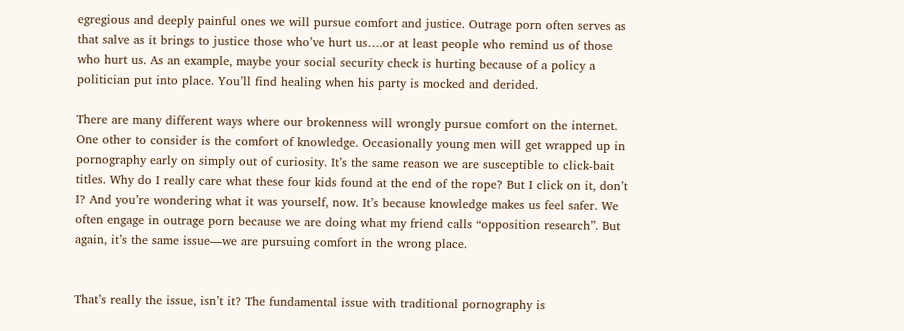egregious and deeply painful ones we will pursue comfort and justice. Outrage porn often serves as that salve as it brings to justice those who’ve hurt us….or at least people who remind us of those who hurt us. As an example, maybe your social security check is hurting because of a policy a politician put into place. You’ll find healing when his party is mocked and derided.

There are many different ways where our brokenness will wrongly pursue comfort on the internet. One other to consider is the comfort of knowledge. Occasionally young men will get wrapped up in pornography early on simply out of curiosity. It’s the same reason we are susceptible to click-bait titles. Why do I really care what these four kids found at the end of the rope? But I click on it, don’t I? And you’re wondering what it was yourself, now. It’s because knowledge makes us feel safer. We often engage in outrage porn because we are doing what my friend calls “opposition research”. But again, it’s the same issue—we are pursuing comfort in the wrong place.


That’s really the issue, isn’t it? The fundamental issue with traditional pornography is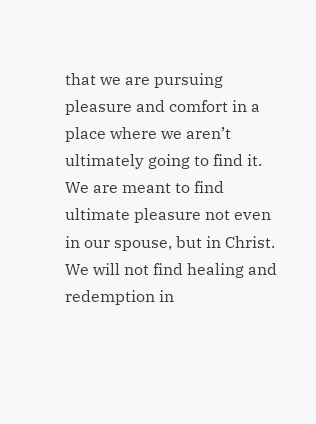that we are pursuing pleasure and comfort in a place where we aren’t ultimately going to find it. We are meant to find ultimate pleasure not even in our spouse, but in Christ. We will not find healing and redemption in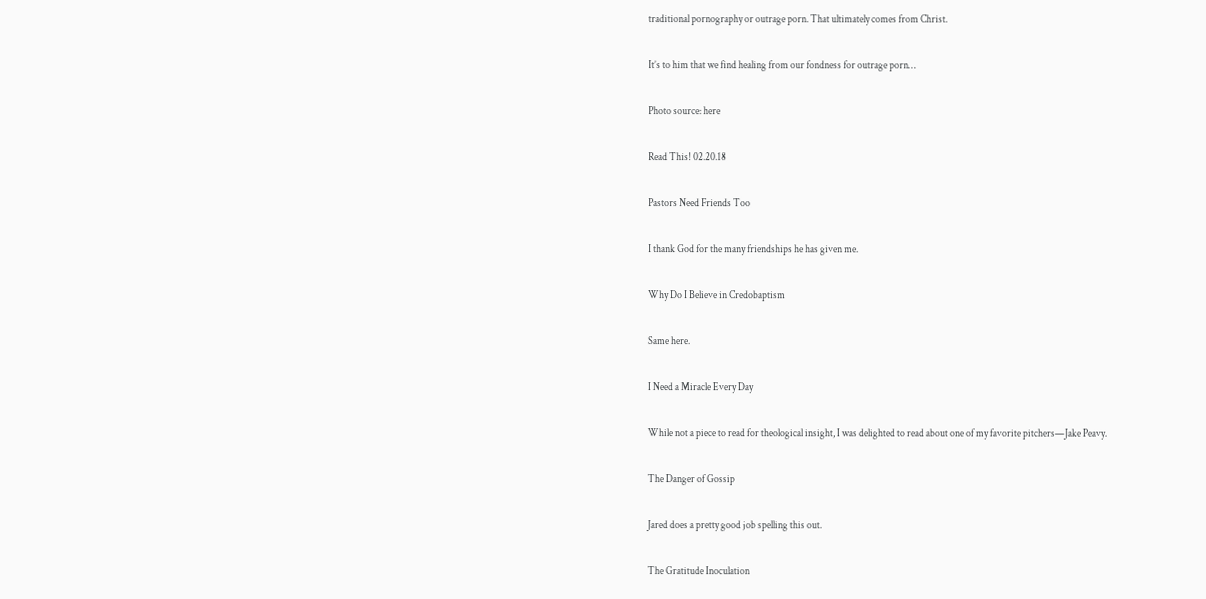traditional pornography or outrage porn. That ultimately comes from Christ.

It’s to him that we find healing from our fondness for outrage porn…

Photo source: here

Read This! 02.20.18

Pastors Need Friends Too

I thank God for the many friendships he has given me.

Why Do I Believe in Credobaptism

Same here.

I Need a Miracle Every Day

While not a piece to read for theological insight, I was delighted to read about one of my favorite pitchers—Jake Peavy.

The Danger of Gossip

Jared does a pretty good job spelling this out.

The Gratitude Inoculation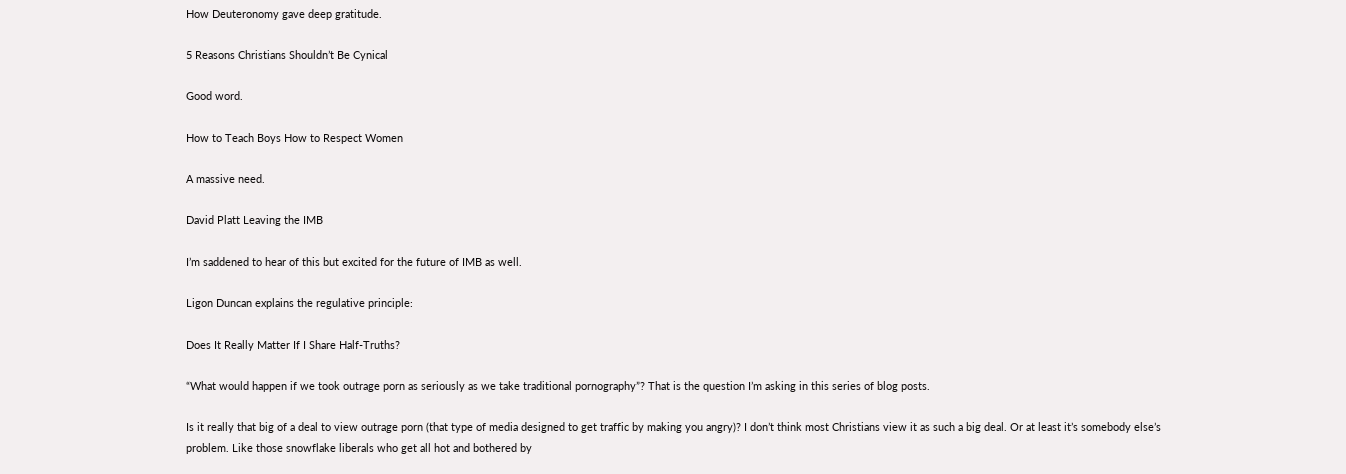How Deuteronomy gave deep gratitude.

5 Reasons Christians Shouldn’t Be Cynical

Good word.

How to Teach Boys How to Respect Women

A massive need.

David Platt Leaving the IMB

I’m saddened to hear of this but excited for the future of IMB as well.

Ligon Duncan explains the regulative principle:

Does It Really Matter If I Share Half-Truths?

“What would happen if we took outrage porn as seriously as we take traditional pornography”? That is the question I’m asking in this series of blog posts.

Is it really that big of a deal to view outrage porn (that type of media designed to get traffic by making you angry)? I don’t think most Christians view it as such a big deal. Or at least it’s somebody else’s problem. Like those snowflake liberals who get all hot and bothered by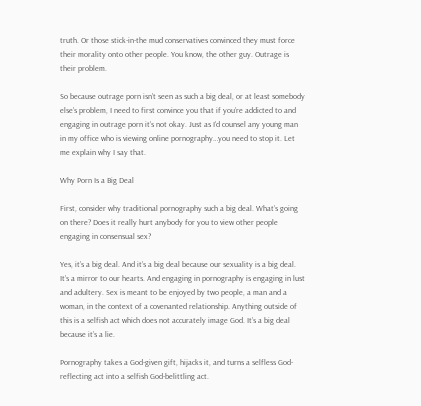truth. Or those stick-in-the mud conservatives convinced they must force their morality onto other people. You know, the other guy. Outrage is their problem.

So because outrage porn isn’t seen as such a big deal, or at least somebody else’s problem, I need to first convince you that if you’re addicted to and engaging in outrage porn it’s not okay. Just as I’d counsel any young man in my office who is viewing online pornography…you need to stop it. Let me explain why I say that.

Why Porn Is a Big Deal

First, consider why traditional pornography such a big deal. What’s going on there? Does it really hurt anybody for you to view other people engaging in consensual sex?

Yes, it’s a big deal. And it’s a big deal because our sexuality is a big deal. It’s a mirror to our hearts. And engaging in pornography is engaging in lust and adultery. Sex is meant to be enjoyed by two people, a man and a woman, in the context of a covenanted relationship. Anything outside of this is a selfish act which does not accurately image God. It’s a big deal because it’s a lie.

Pornography takes a God-given gift, hijacks it, and turns a selfless God-reflecting act into a selfish God-belittling act.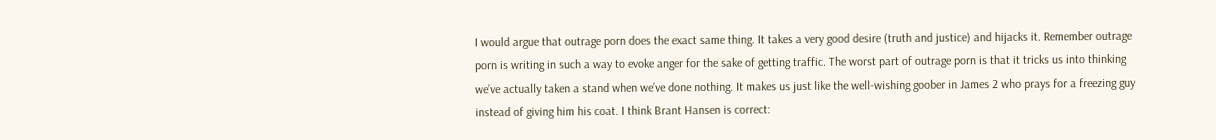I would argue that outrage porn does the exact same thing. It takes a very good desire (truth and justice) and hijacks it. Remember outrage porn is writing in such a way to evoke anger for the sake of getting traffic. The worst part of outrage porn is that it tricks us into thinking we’ve actually taken a stand when we’ve done nothing. It makes us just like the well-wishing goober in James 2 who prays for a freezing guy instead of giving him his coat. I think Brant Hansen is correct: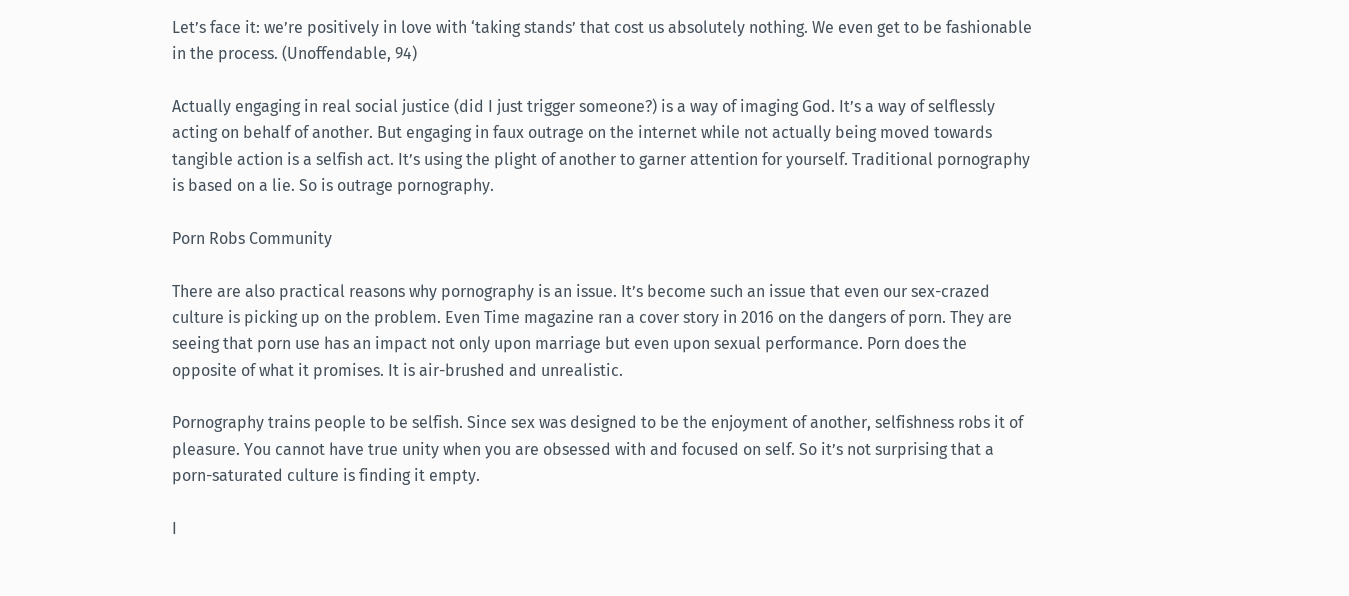Let’s face it: we’re positively in love with ‘taking stands’ that cost us absolutely nothing. We even get to be fashionable in the process. (Unoffendable, 94)

Actually engaging in real social justice (did I just trigger someone?) is a way of imaging God. It’s a way of selflessly acting on behalf of another. But engaging in faux outrage on the internet while not actually being moved towards tangible action is a selfish act. It’s using the plight of another to garner attention for yourself. Traditional pornography is based on a lie. So is outrage pornography.

Porn Robs Community

There are also practical reasons why pornography is an issue. It’s become such an issue that even our sex-crazed culture is picking up on the problem. Even Time magazine ran a cover story in 2016 on the dangers of porn. They are seeing that porn use has an impact not only upon marriage but even upon sexual performance. Porn does the opposite of what it promises. It is air-brushed and unrealistic.

Pornography trains people to be selfish. Since sex was designed to be the enjoyment of another, selfishness robs it of pleasure. You cannot have true unity when you are obsessed with and focused on self. So it’s not surprising that a porn-saturated culture is finding it empty.

I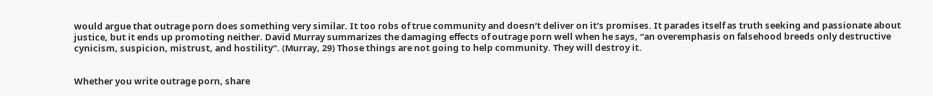would argue that outrage porn does something very similar. It too robs of true community and doesn’t deliver on it’s promises. It parades itself as truth seeking and passionate about justice, but it ends up promoting neither. David Murray summarizes the damaging effects of outrage porn well when he says, “an overemphasis on falsehood breeds only destructive cynicism, suspicion, mistrust, and hostility”. (Murray, 29) Those things are not going to help community. They will destroy it.


Whether you write outrage porn, share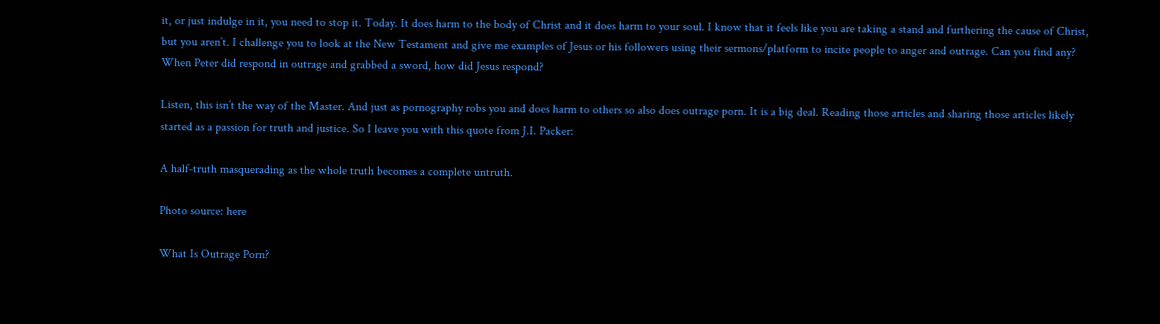it, or just indulge in it, you need to stop it. Today. It does harm to the body of Christ and it does harm to your soul. I know that it feels like you are taking a stand and furthering the cause of Christ, but you aren’t. I challenge you to look at the New Testament and give me examples of Jesus or his followers using their sermons/platform to incite people to anger and outrage. Can you find any? When Peter did respond in outrage and grabbed a sword, how did Jesus respond?

Listen, this isn’t the way of the Master. And just as pornography robs you and does harm to others so also does outrage porn. It is a big deal. Reading those articles and sharing those articles likely started as a passion for truth and justice. So I leave you with this quote from J.I. Packer:

A half-truth masquerading as the whole truth becomes a complete untruth.

Photo source: here

What Is Outrage Porn?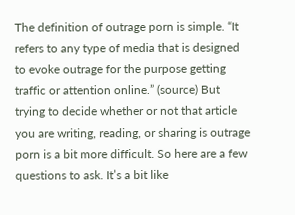The definition of outrage porn is simple. “It refers to any type of media that is designed to evoke outrage for the purpose getting traffic or attention online.” (source) But trying to decide whether or not that article you are writing, reading, or sharing is outrage porn is a bit more difficult. So here are a few questions to ask. It’s a bit like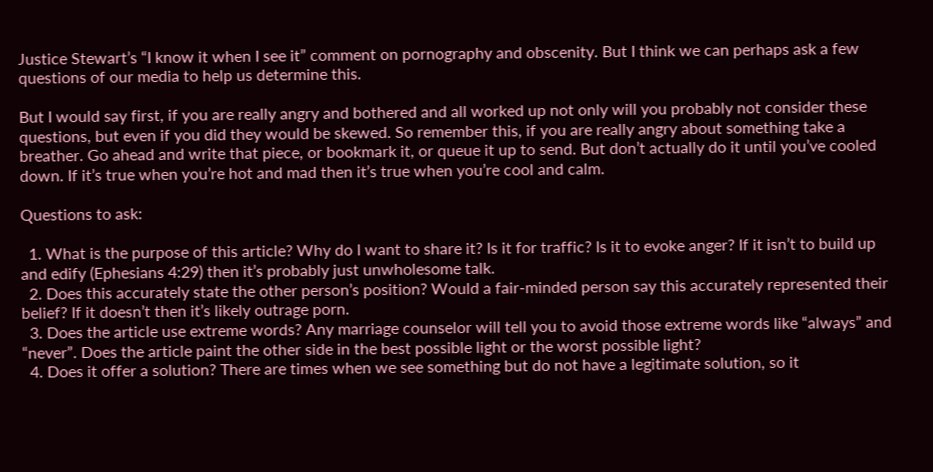Justice Stewart’s “I know it when I see it” comment on pornography and obscenity. But I think we can perhaps ask a few questions of our media to help us determine this.

But I would say first, if you are really angry and bothered and all worked up not only will you probably not consider these questions, but even if you did they would be skewed. So remember this, if you are really angry about something take a breather. Go ahead and write that piece, or bookmark it, or queue it up to send. But don’t actually do it until you’ve cooled down. If it’s true when you’re hot and mad then it’s true when you’re cool and calm.

Questions to ask:

  1. What is the purpose of this article? Why do I want to share it? Is it for traffic? Is it to evoke anger? If it isn’t to build up and edify (Ephesians 4:29) then it’s probably just unwholesome talk.
  2. Does this accurately state the other person’s position? Would a fair-minded person say this accurately represented their belief? If it doesn’t then it’s likely outrage porn.
  3. Does the article use extreme words? Any marriage counselor will tell you to avoid those extreme words like “always” and “never”. Does the article paint the other side in the best possible light or the worst possible light?
  4. Does it offer a solution? There are times when we see something but do not have a legitimate solution, so it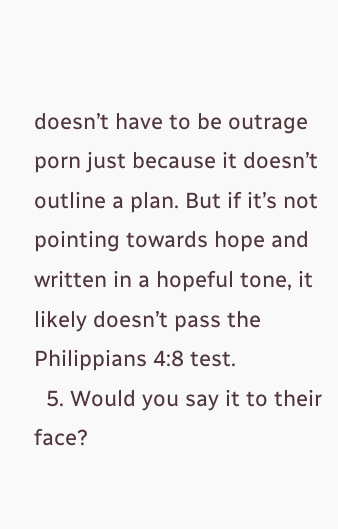doesn’t have to be outrage porn just because it doesn’t outline a plan. But if it’s not pointing towards hope and written in a hopeful tone, it likely doesn’t pass the Philippians 4:8 test.
  5. Would you say it to their face?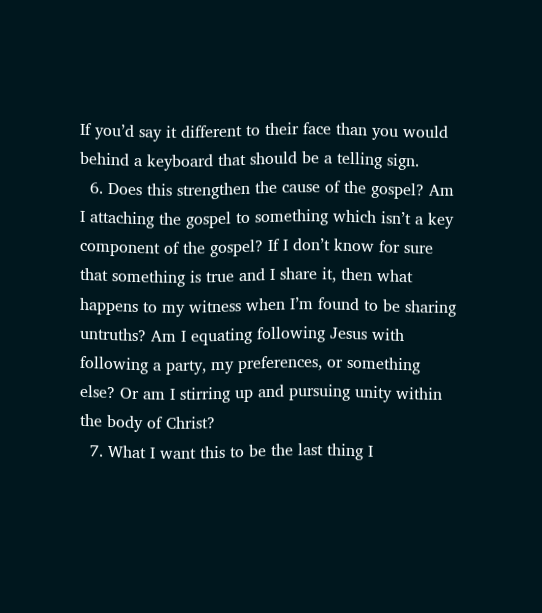If you’d say it different to their face than you would behind a keyboard that should be a telling sign.
  6. Does this strengthen the cause of the gospel? Am I attaching the gospel to something which isn’t a key component of the gospel? If I don’t know for sure that something is true and I share it, then what happens to my witness when I’m found to be sharing untruths? Am I equating following Jesus with following a party, my preferences, or something else? Or am I stirring up and pursuing unity within the body of Christ?
  7. What I want this to be the last thing I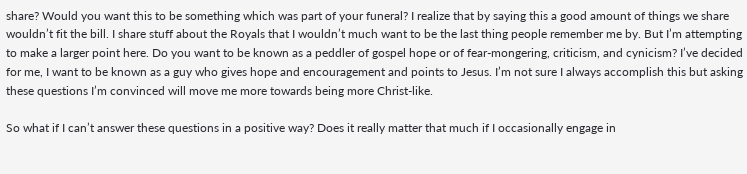share? Would you want this to be something which was part of your funeral? I realize that by saying this a good amount of things we share wouldn’t fit the bill. I share stuff about the Royals that I wouldn’t much want to be the last thing people remember me by. But I’m attempting to make a larger point here. Do you want to be known as a peddler of gospel hope or of fear-mongering, criticism, and cynicism? I’ve decided for me, I want to be known as a guy who gives hope and encouragement and points to Jesus. I’m not sure I always accomplish this but asking these questions I’m convinced will move me more towards being more Christ-like.

So what if I can’t answer these questions in a positive way? Does it really matter that much if I occasionally engage in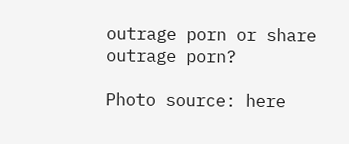outrage porn or share outrage porn?

Photo source: here